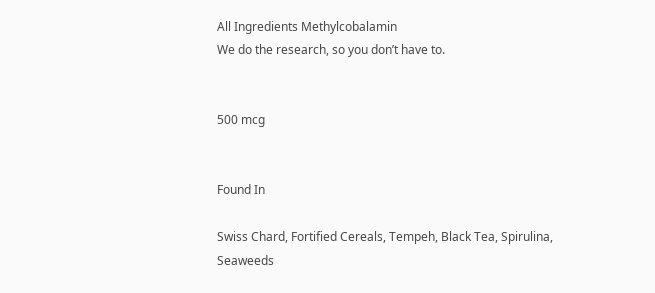All Ingredients Methylcobalamin
We do the research, so you don’t have to.


500 mcg


Found In

Swiss Chard, Fortified Cereals, Tempeh, Black Tea, Spirulina, Seaweeds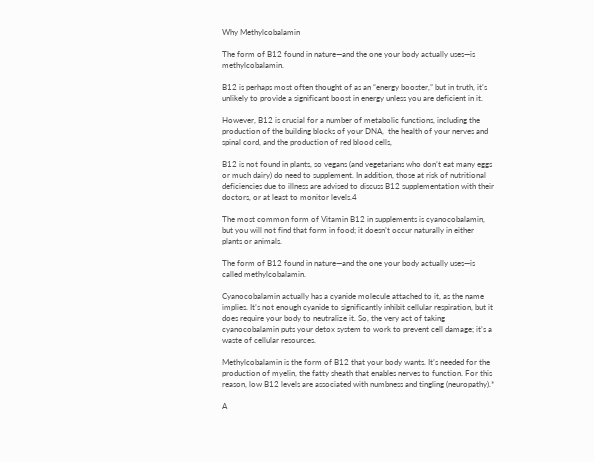Why Methylcobalamin

The form of B12 found in nature—and the one your body actually uses—is methylcobalamin.

B12 is perhaps most often thought of as an “energy booster,” but in truth, it’s unlikely to provide a significant boost in energy unless you are deficient in it.

However, B12 is crucial for a number of metabolic functions, including the production of the building blocks of your DNA,  the health of your nerves and spinal cord, and the production of red blood cells,

B12 is not found in plants, so vegans (and vegetarians who don’t eat many eggs or much dairy) do need to supplement. In addition, those at risk of nutritional deficiencies due to illness are advised to discuss B12 supplementation with their doctors, or at least to monitor levels.4

The most common form of Vitamin B12 in supplements is cyanocobalamin, but you will not find that form in food; it doesn’t occur naturally in either plants or animals.

The form of B12 found in nature—and the one your body actually uses—is called methylcobalamin.

Cyanocobalamin actually has a cyanide molecule attached to it, as the name implies. It’s not enough cyanide to significantly inhibit cellular respiration, but it does require your body to neutralize it. So, the very act of taking cyanocobalamin puts your detox system to work to prevent cell damage; it’s a waste of cellular resources.

Methylcobalamin is the form of B12 that your body wants. It’s needed for the production of myelin, the fatty sheath that enables nerves to function. For this reason, low B12 levels are associated with numbness and tingling (neuropathy).*

A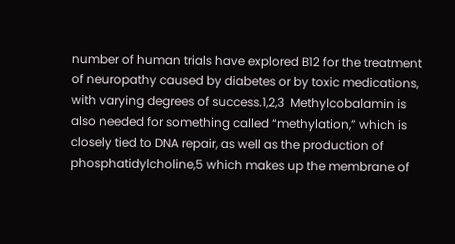number of human trials have explored B12 for the treatment of neuropathy caused by diabetes or by toxic medications, with varying degrees of success.1,2,3  Methylcobalamin is also needed for something called “methylation,” which is closely tied to DNA repair, as well as the production of phosphatidylcholine,5 which makes up the membrane of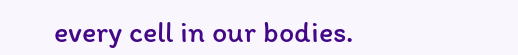every cell in our bodies.